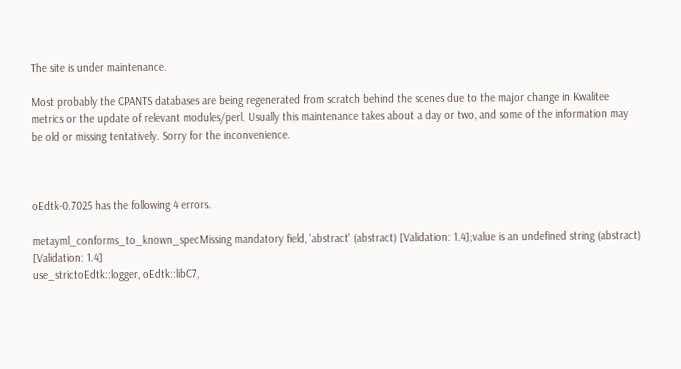The site is under maintenance.

Most probably the CPANTS databases are being regenerated from scratch behind the scenes due to the major change in Kwalitee metrics or the update of relevant modules/perl. Usually this maintenance takes about a day or two, and some of the information may be old or missing tentatively. Sorry for the inconvenience.



oEdtk-0.7025 has the following 4 errors.

metayml_conforms_to_known_specMissing mandatory field, 'abstract' (abstract) [Validation: 1.4];value is an undefined string (abstract) [Validation: 1.4]
use_strictoEdtk::logger, oEdtk::libC7,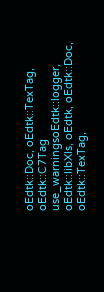oEdtk::Doc, oEdtk::TexTag, oEdtk::C7Tag
use_warningsoEdtk::logger, oEdtk::libXls, oEdtk, oEdtk::Doc, oEdtk::TexTag,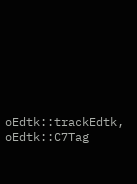oEdtk::trackEdtk, oEdtk::C7Tag